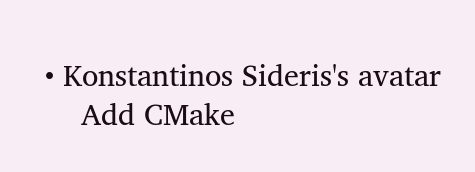• Konstantinos Sideris's avatar
    Add CMake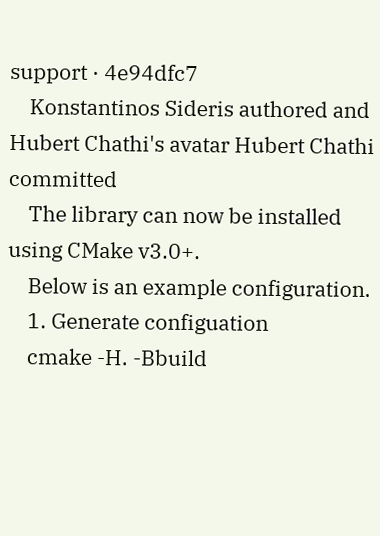support · 4e94dfc7
    Konstantinos Sideris authored and Hubert Chathi's avatar Hubert Chathi committed
    The library can now be installed using CMake v3.0+.
    Below is an example configuration.
    1. Generate configuation
    cmake -H. -Bbuild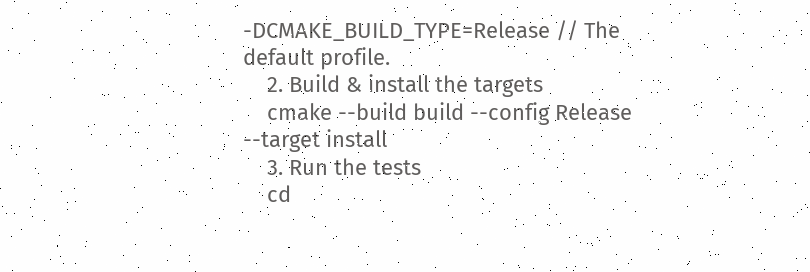-DCMAKE_BUILD_TYPE=Release // The default profile.
    2. Build & install the targets
    cmake --build build --config Release --target install
    3. Run the tests
    cd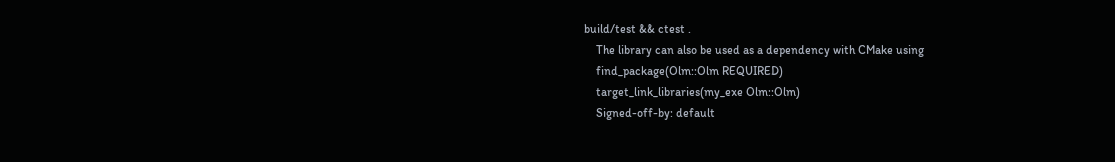build/test && ctest .
    The library can also be used as a dependency with CMake using
    find_package(Olm::Olm REQUIRED)
    target_link_libraries(my_exe Olm::Olm)
    Signed-off-by: default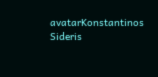avatarKonstantinos Sideris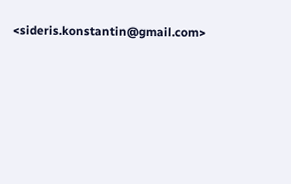<sideris.konstantin@gmail.com>